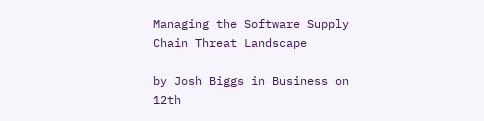Managing the Software Supply Chain Threat Landscape

by Josh Biggs in Business on 12th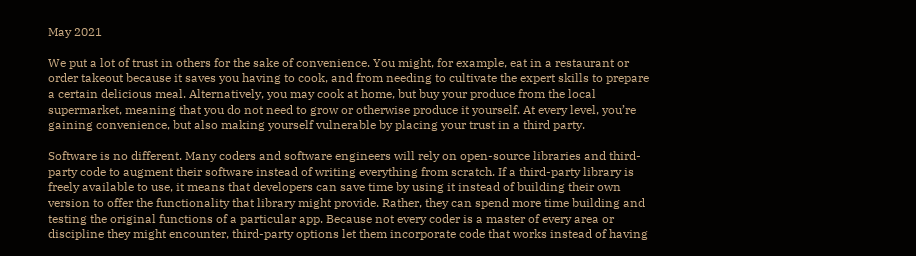May 2021

We put a lot of trust in others for the sake of convenience. You might, for example, eat in a restaurant or order takeout because it saves you having to cook, and from needing to cultivate the expert skills to prepare a certain delicious meal. Alternatively, you may cook at home, but buy your produce from the local supermarket, meaning that you do not need to grow or otherwise produce it yourself. At every level, you’re gaining convenience, but also making yourself vulnerable by placing your trust in a third party.

Software is no different. Many coders and software engineers will rely on open-source libraries and third-party code to augment their software instead of writing everything from scratch. If a third-party library is freely available to use, it means that developers can save time by using it instead of building their own version to offer the functionality that library might provide. Rather, they can spend more time building and testing the original functions of a particular app. Because not every coder is a master of every area or discipline they might encounter, third-party options let them incorporate code that works instead of having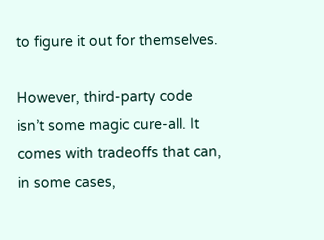to figure it out for themselves.

However, third-party code isn’t some magic cure-all. It comes with tradeoffs that can, in some cases,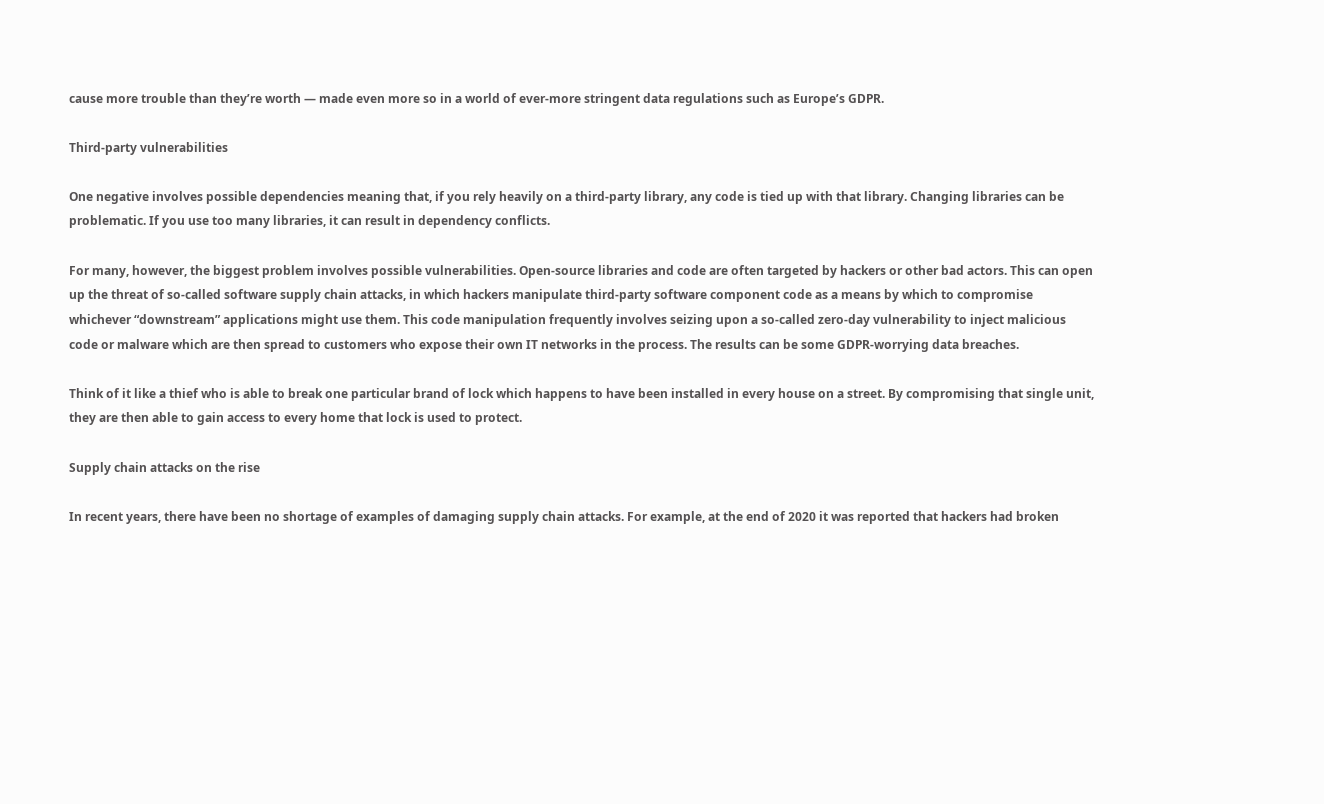cause more trouble than they’re worth — made even more so in a world of ever-more stringent data regulations such as Europe’s GDPR.

Third-party vulnerabilities

One negative involves possible dependencies meaning that, if you rely heavily on a third-party library, any code is tied up with that library. Changing libraries can be problematic. If you use too many libraries, it can result in dependency conflicts.

For many, however, the biggest problem involves possible vulnerabilities. Open-source libraries and code are often targeted by hackers or other bad actors. This can open up the threat of so-called software supply chain attacks, in which hackers manipulate third-party software component code as a means by which to compromise whichever “downstream” applications might use them. This code manipulation frequently involves seizing upon a so-called zero-day vulnerability to inject malicious code or malware which are then spread to customers who expose their own IT networks in the process. The results can be some GDPR-worrying data breaches.

Think of it like a thief who is able to break one particular brand of lock which happens to have been installed in every house on a street. By compromising that single unit, they are then able to gain access to every home that lock is used to protect.

Supply chain attacks on the rise

In recent years, there have been no shortage of examples of damaging supply chain attacks. For example, at the end of 2020 it was reported that hackers had broken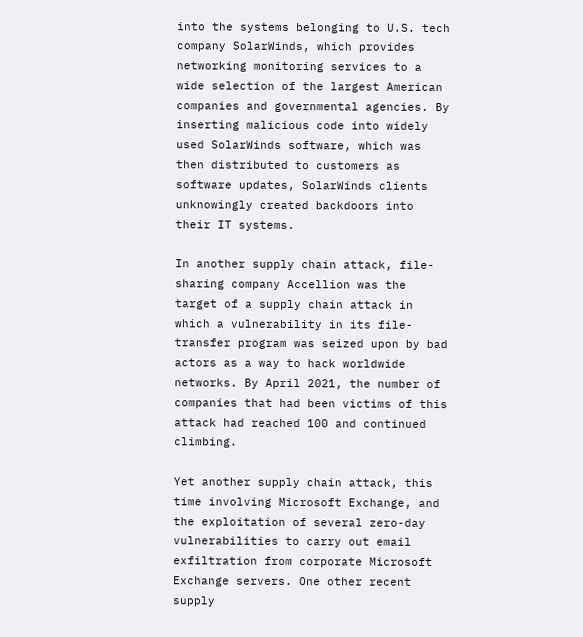into the systems belonging to U.S. tech company SolarWinds, which provides networking monitoring services to a wide selection of the largest American companies and governmental agencies. By inserting malicious code into widely used SolarWinds software, which was then distributed to customers as software updates, SolarWinds clients unknowingly created backdoors into their IT systems.

In another supply chain attack, file-sharing company Accellion was the target of a supply chain attack in which a vulnerability in its file-transfer program was seized upon by bad actors as a way to hack worldwide networks. By April 2021, the number of companies that had been victims of this attack had reached 100 and continued climbing.

Yet another supply chain attack, this time involving Microsoft Exchange, and the exploitation of several zero-day vulnerabilities to carry out email exfiltration from corporate Microsoft Exchange servers. One other recent supply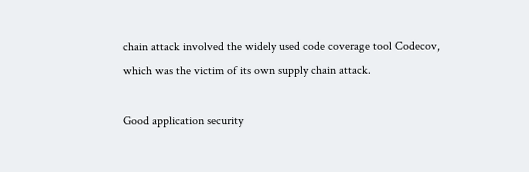chain attack involved the widely used code coverage tool Codecov, which was the victim of its own supply chain attack.

Good application security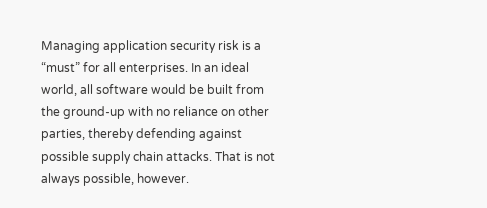Managing application security risk is a “must” for all enterprises. In an ideal world, all software would be built from the ground-up with no reliance on other parties, thereby defending against possible supply chain attacks. That is not always possible, however.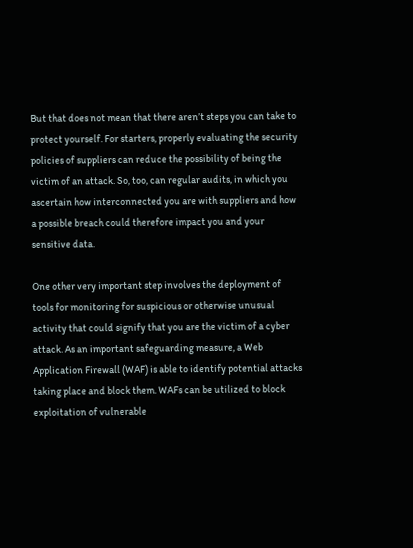But that does not mean that there aren’t steps you can take to protect yourself. For starters, properly evaluating the security policies of suppliers can reduce the possibility of being the victim of an attack. So, too, can regular audits, in which you ascertain how interconnected you are with suppliers and how a possible breach could therefore impact you and your sensitive data.

One other very important step involves the deployment of tools for monitoring for suspicious or otherwise unusual activity that could signify that you are the victim of a cyber attack. As an important safeguarding measure, a Web Application Firewall (WAF) is able to identify potential attacks taking place and block them. WAFs can be utilized to block exploitation of vulnerable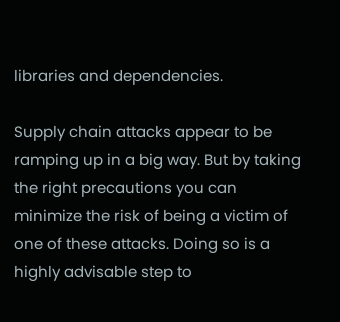libraries and dependencies.

Supply chain attacks appear to be ramping up in a big way. But by taking the right precautions you can minimize the risk of being a victim of one of these attacks. Doing so is a highly advisable step to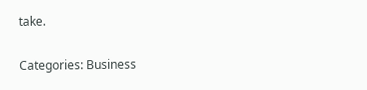take.

Categories: Business